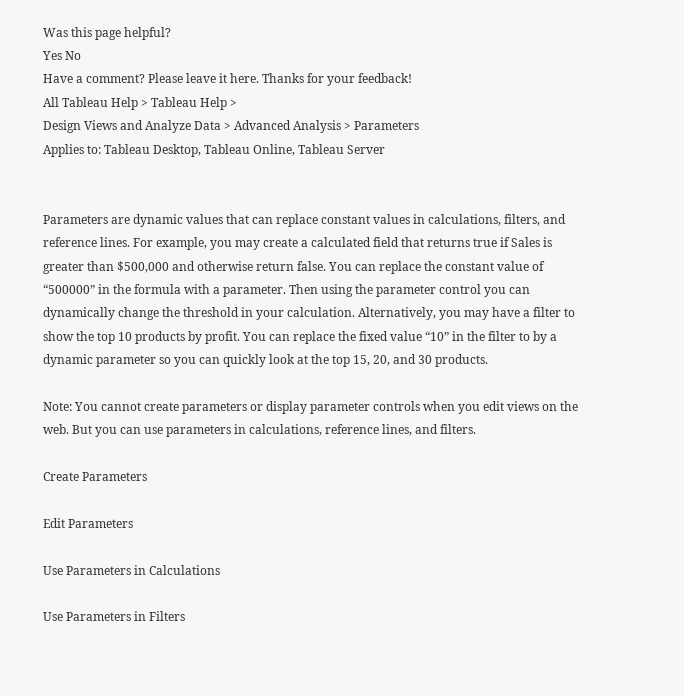Was this page helpful?
Yes No
Have a comment? Please leave it here. Thanks for your feedback!
All Tableau Help > Tableau Help >
Design Views and Analyze Data > Advanced Analysis > Parameters
Applies to: Tableau Desktop, Tableau Online, Tableau Server


Parameters are dynamic values that can replace constant values in calculations, filters, and reference lines. For example, you may create a calculated field that returns true if Sales is greater than $500,000 and otherwise return false. You can replace the constant value of “500000” in the formula with a parameter. Then using the parameter control you can dynamically change the threshold in your calculation. Alternatively, you may have a filter to show the top 10 products by profit. You can replace the fixed value “10” in the filter to by a dynamic parameter so you can quickly look at the top 15, 20, and 30 products.

Note: You cannot create parameters or display parameter controls when you edit views on the web. But you can use parameters in calculations, reference lines, and filters.

Create Parameters

Edit Parameters

Use Parameters in Calculations

Use Parameters in Filters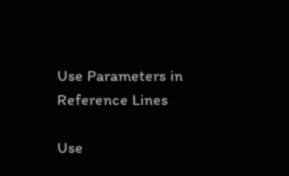Use Parameters in Reference Lines

Use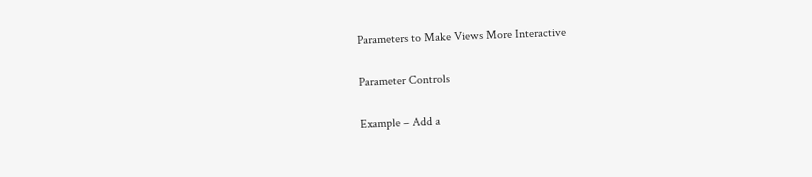Parameters to Make Views More Interactive

Parameter Controls

Example – Add a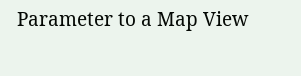Parameter to a Map View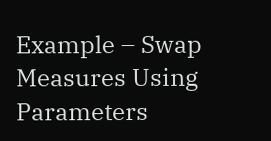Example – Swap Measures Using Parameters